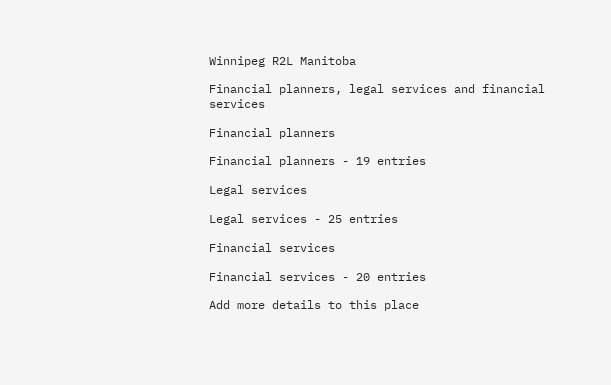Winnipeg R2L Manitoba

Financial planners, legal services and financial services

Financial planners

Financial planners - 19 entries

Legal services

Legal services - 25 entries

Financial services

Financial services - 20 entries

Add more details to this place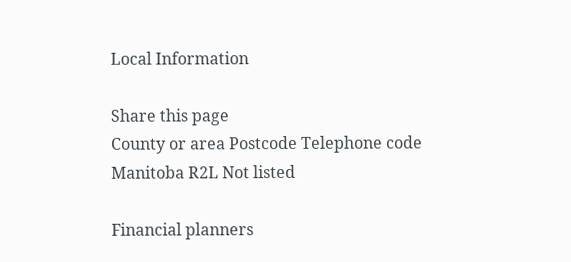Local Information

Share this page
County or area Postcode Telephone code
Manitoba R2L Not listed

Financial planners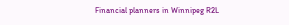Financial planners in Winnipeg R2L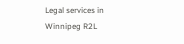Legal services in Winnipeg R2L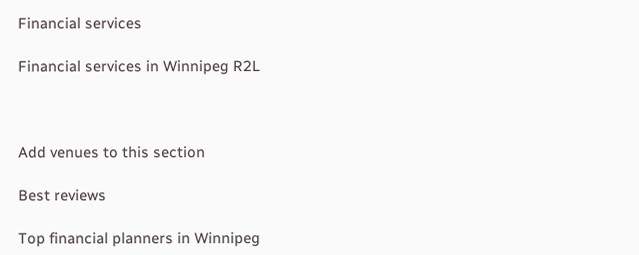Financial services

Financial services in Winnipeg R2L



Add venues to this section

Best reviews

Top financial planners in Winnipeg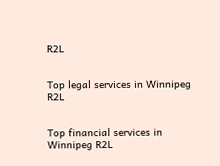R2L


Top legal services in Winnipeg R2L


Top financial services in Winnipeg R2L